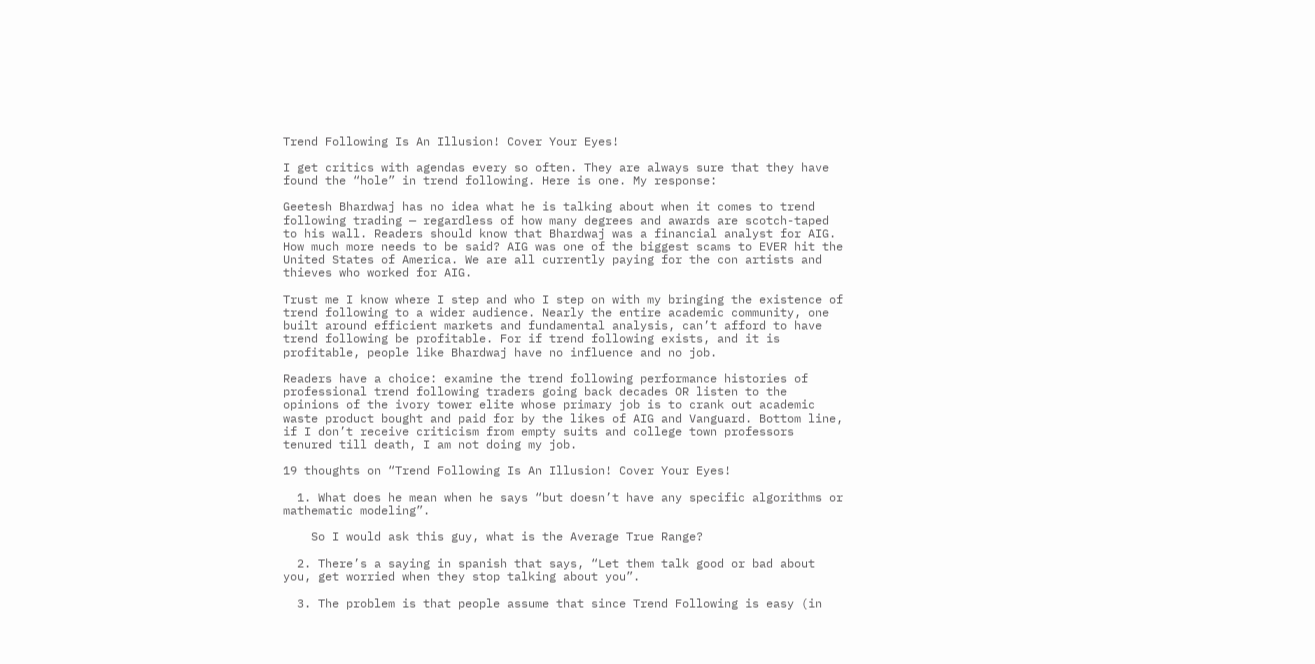Trend Following Is An Illusion! Cover Your Eyes!

I get critics with agendas every so often. They are always sure that they have found the “hole” in trend following. Here is one. My response:

Geetesh Bhardwaj has no idea what he is talking about when it comes to trend following trading — regardless of how many degrees and awards are scotch-taped to his wall. Readers should know that Bhardwaj was a financial analyst for AIG. How much more needs to be said? AIG was one of the biggest scams to EVER hit the United States of America. We are all currently paying for the con artists and thieves who worked for AIG.

Trust me I know where I step and who I step on with my bringing the existence of trend following to a wider audience. Nearly the entire academic community, one built around efficient markets and fundamental analysis, can’t afford to have trend following be profitable. For if trend following exists, and it is profitable, people like Bhardwaj have no influence and no job.

Readers have a choice: examine the trend following performance histories of professional trend following traders going back decades OR listen to the opinions of the ivory tower elite whose primary job is to crank out academic waste product bought and paid for by the likes of AIG and Vanguard. Bottom line, if I don’t receive criticism from empty suits and college town professors tenured till death, I am not doing my job.

19 thoughts on “Trend Following Is An Illusion! Cover Your Eyes!

  1. What does he mean when he says “but doesn’t have any specific algorithms or mathematic modeling”.

    So I would ask this guy, what is the Average True Range?

  2. There’s a saying in spanish that says, “Let them talk good or bad about you, get worried when they stop talking about you”.

  3. The problem is that people assume that since Trend Following is easy (in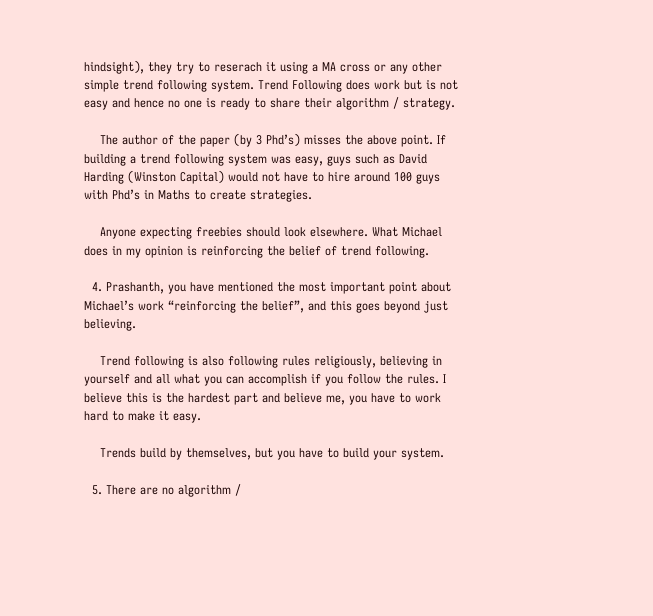hindsight), they try to reserach it using a MA cross or any other simple trend following system. Trend Following does work but is not easy and hence no one is ready to share their algorithm / strategy.

    The author of the paper (by 3 Phd’s) misses the above point. If building a trend following system was easy, guys such as David Harding (Winston Capital) would not have to hire around 100 guys with Phd’s in Maths to create strategies.

    Anyone expecting freebies should look elsewhere. What Michael does in my opinion is reinforcing the belief of trend following.

  4. Prashanth, you have mentioned the most important point about Michael’s work “reinforcing the belief”, and this goes beyond just believing.

    Trend following is also following rules religiously, believing in yourself and all what you can accomplish if you follow the rules. I believe this is the hardest part and believe me, you have to work hard to make it easy.

    Trends build by themselves, but you have to build your system.

  5. There are no algorithm /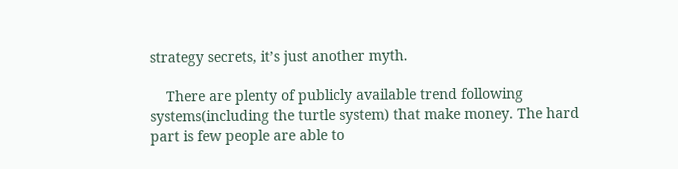strategy secrets, it’s just another myth.

    There are plenty of publicly available trend following systems(including the turtle system) that make money. The hard part is few people are able to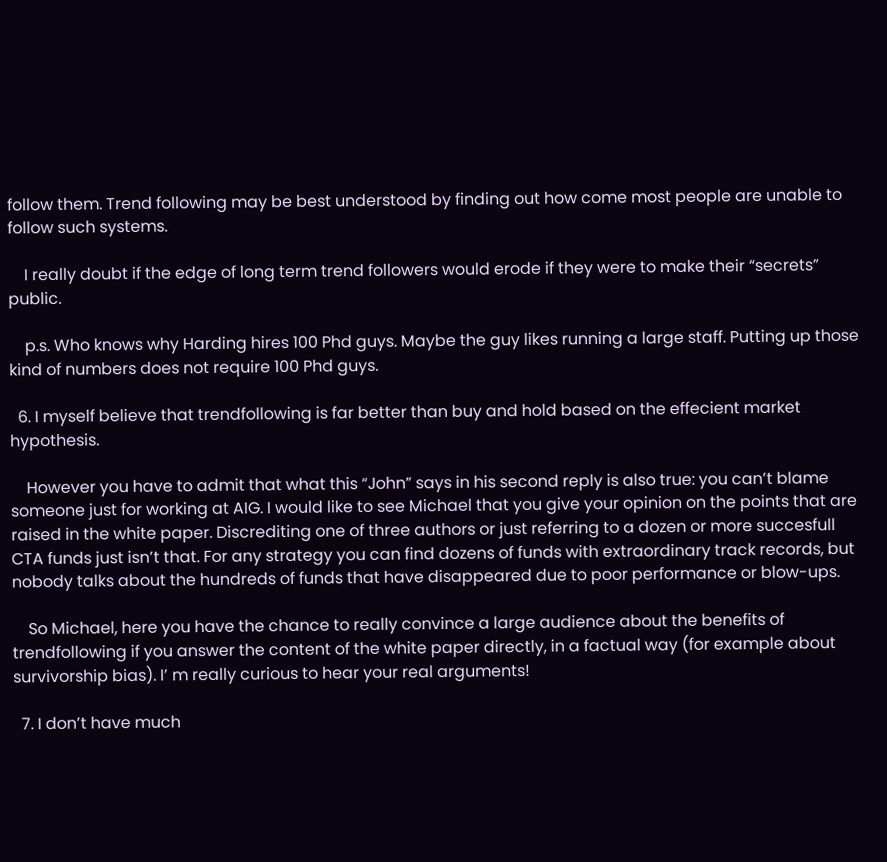follow them. Trend following may be best understood by finding out how come most people are unable to follow such systems.

    I really doubt if the edge of long term trend followers would erode if they were to make their “secrets” public.

    p.s. Who knows why Harding hires 100 Phd guys. Maybe the guy likes running a large staff. Putting up those kind of numbers does not require 100 Phd guys.

  6. I myself believe that trendfollowing is far better than buy and hold based on the effecient market hypothesis.

    However you have to admit that what this “John” says in his second reply is also true: you can’t blame someone just for working at AIG. I would like to see Michael that you give your opinion on the points that are raised in the white paper. Discrediting one of three authors or just referring to a dozen or more succesfull CTA funds just isn’t that. For any strategy you can find dozens of funds with extraordinary track records, but nobody talks about the hundreds of funds that have disappeared due to poor performance or blow-ups.

    So Michael, here you have the chance to really convince a large audience about the benefits of trendfollowing if you answer the content of the white paper directly, in a factual way (for example about survivorship bias). I’ m really curious to hear your real arguments!

  7. I don’t have much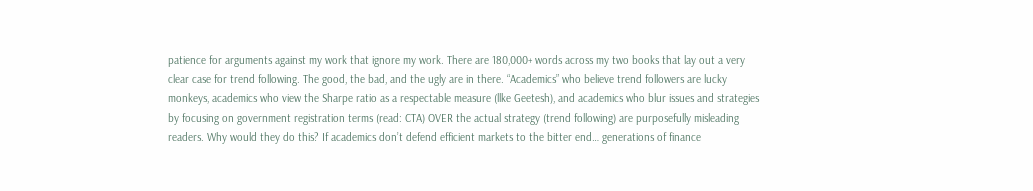patience for arguments against my work that ignore my work. There are 180,000+ words across my two books that lay out a very clear case for trend following. The good, the bad, and the ugly are in there. “Academics” who believe trend followers are lucky monkeys, academics who view the Sharpe ratio as a respectable measure (llke Geetesh), and academics who blur issues and strategies by focusing on government registration terms (read: CTA) OVER the actual strategy (trend following) are purposefully misleading readers. Why would they do this? If academics don’t defend efficient markets to the bitter end… generations of finance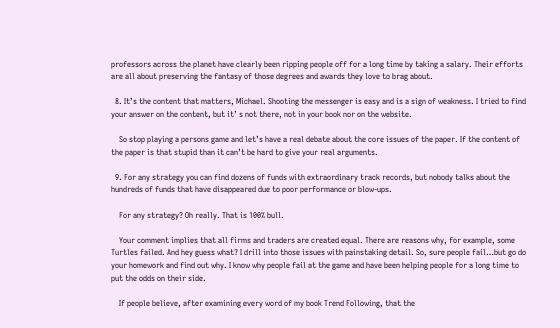professors across the planet have clearly been ripping people off for a long time by taking a salary. Their efforts are all about preserving the fantasy of those degrees and awards they love to brag about.

  8. It’s the content that matters, Michael. Shooting the messenger is easy and is a sign of weakness. I tried to find your answer on the content, but it’ s not there, not in your book nor on the website.

    So stop playing a persons game and let’s have a real debate about the core issues of the paper. If the content of the paper is that stupid than it can’t be hard to give your real arguments.

  9. For any strategy you can find dozens of funds with extraordinary track records, but nobody talks about the hundreds of funds that have disappeared due to poor performance or blow-ups.

    For any strategy? Oh really. That is 100% bull.

    Your comment implies that all firms and traders are created equal. There are reasons why, for example, some Turtles failed. And hey guess what? I drill into those issues with painstaking detail. So, sure people fail…but go do your homework and find out why. I know why people fail at the game and have been helping people for a long time to put the odds on their side.

    If people believe, after examining every word of my book Trend Following, that the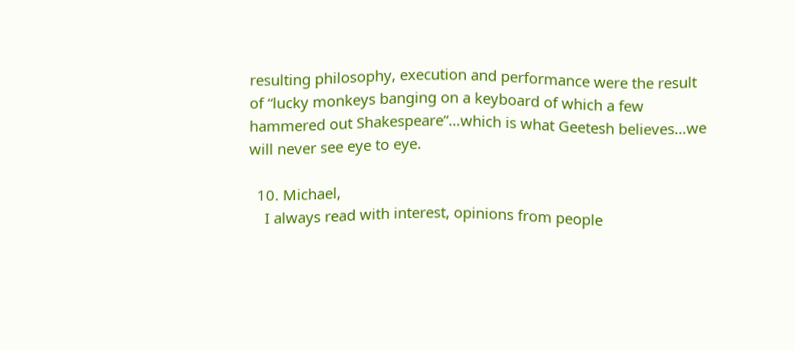resulting philosophy, execution and performance were the result of “lucky monkeys banging on a keyboard of which a few hammered out Shakespeare”…which is what Geetesh believes…we will never see eye to eye.

  10. Michael,
    I always read with interest, opinions from people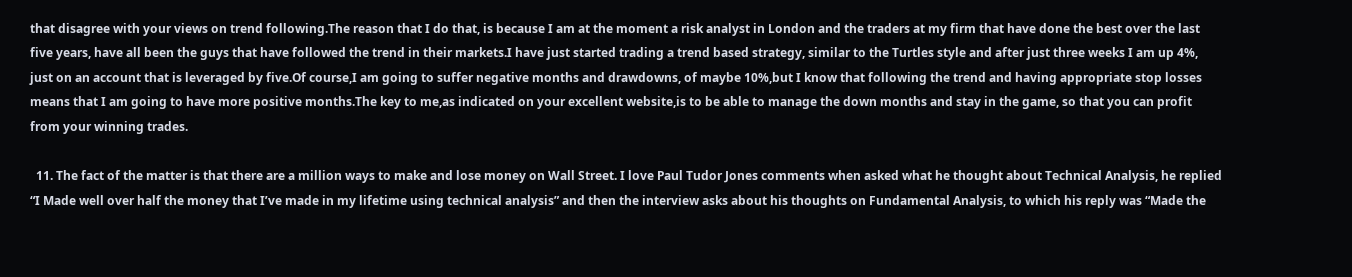that disagree with your views on trend following.The reason that I do that, is because I am at the moment a risk analyst in London and the traders at my firm that have done the best over the last five years, have all been the guys that have followed the trend in their markets.I have just started trading a trend based strategy, similar to the Turtles style and after just three weeks I am up 4%, just on an account that is leveraged by five.Of course,I am going to suffer negative months and drawdowns, of maybe 10%,but I know that following the trend and having appropriate stop losses means that I am going to have more positive months.The key to me,as indicated on your excellent website,is to be able to manage the down months and stay in the game, so that you can profit from your winning trades.

  11. The fact of the matter is that there are a million ways to make and lose money on Wall Street. I love Paul Tudor Jones comments when asked what he thought about Technical Analysis, he replied “I Made well over half the money that I’ve made in my lifetime using technical analysis” and then the interview asks about his thoughts on Fundamental Analysis, to which his reply was “Made the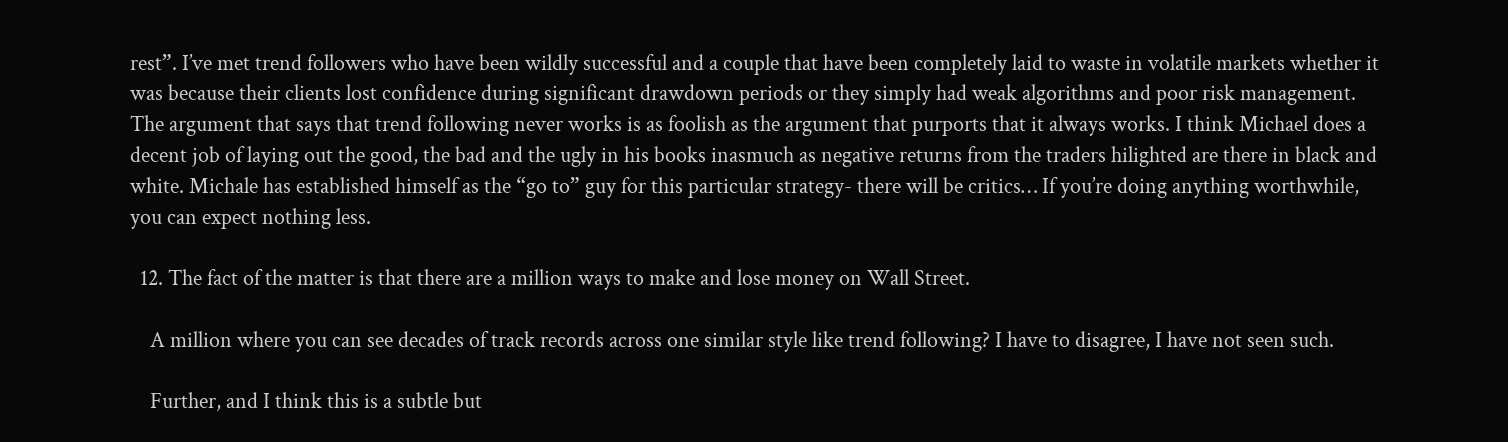rest”. I’ve met trend followers who have been wildly successful and a couple that have been completely laid to waste in volatile markets whether it was because their clients lost confidence during significant drawdown periods or they simply had weak algorithms and poor risk management. The argument that says that trend following never works is as foolish as the argument that purports that it always works. I think Michael does a decent job of laying out the good, the bad and the ugly in his books inasmuch as negative returns from the traders hilighted are there in black and white. Michale has established himself as the “go to” guy for this particular strategy- there will be critics… If you’re doing anything worthwhile, you can expect nothing less.

  12. The fact of the matter is that there are a million ways to make and lose money on Wall Street.

    A million where you can see decades of track records across one similar style like trend following? I have to disagree, I have not seen such.

    Further, and I think this is a subtle but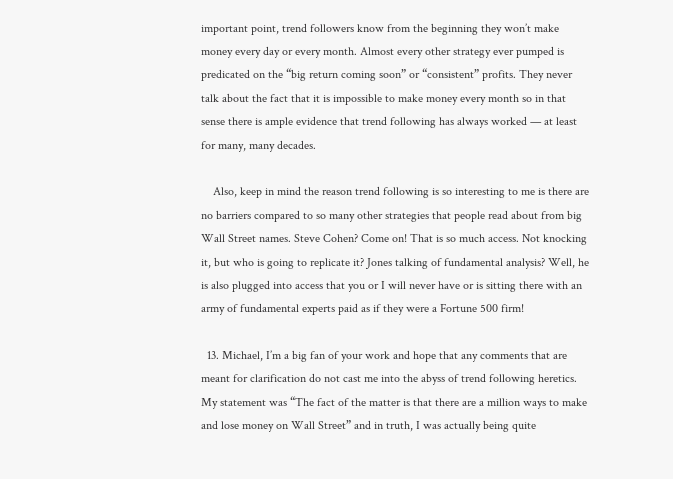important point, trend followers know from the beginning they won’t make money every day or every month. Almost every other strategy ever pumped is predicated on the “big return coming soon” or “consistent” profits. They never talk about the fact that it is impossible to make money every month so in that sense there is ample evidence that trend following has always worked — at least for many, many decades.

    Also, keep in mind the reason trend following is so interesting to me is there are no barriers compared to so many other strategies that people read about from big Wall Street names. Steve Cohen? Come on! That is so much access. Not knocking it, but who is going to replicate it? Jones talking of fundamental analysis? Well, he is also plugged into access that you or I will never have or is sitting there with an army of fundamental experts paid as if they were a Fortune 500 firm!

  13. Michael, I’m a big fan of your work and hope that any comments that are meant for clarification do not cast me into the abyss of trend following heretics. My statement was “The fact of the matter is that there are a million ways to make and lose money on Wall Street” and in truth, I was actually being quite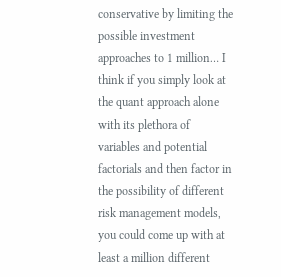conservative by limiting the possible investment approaches to 1 million… I think if you simply look at the quant approach alone with its plethora of variables and potential factorials and then factor in the possibility of different risk management models, you could come up with at least a million different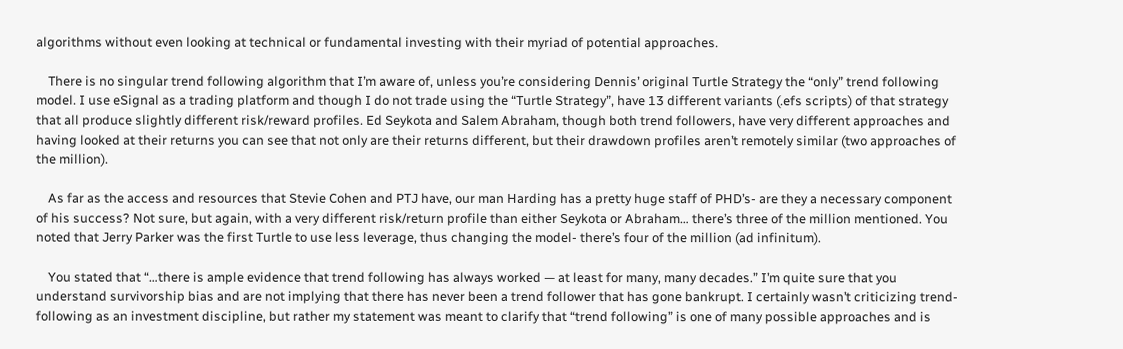algorithms without even looking at technical or fundamental investing with their myriad of potential approaches.

    There is no singular trend following algorithm that I’m aware of, unless you’re considering Dennis’ original Turtle Strategy the “only” trend following model. I use eSignal as a trading platform and though I do not trade using the “Turtle Strategy”, have 13 different variants (.efs scripts) of that strategy that all produce slightly different risk/reward profiles. Ed Seykota and Salem Abraham, though both trend followers, have very different approaches and having looked at their returns you can see that not only are their returns different, but their drawdown profiles aren’t remotely similar (two approaches of the million).

    As far as the access and resources that Stevie Cohen and PTJ have, our man Harding has a pretty huge staff of PHD’s- are they a necessary component of his success? Not sure, but again, with a very different risk/return profile than either Seykota or Abraham… there’s three of the million mentioned. You noted that Jerry Parker was the first Turtle to use less leverage, thus changing the model- there’s four of the million (ad infinitum).

    You stated that “…there is ample evidence that trend following has always worked — at least for many, many decades.” I’m quite sure that you understand survivorship bias and are not implying that there has never been a trend follower that has gone bankrupt. I certainly wasn’t criticizing trend-following as an investment discipline, but rather my statement was meant to clarify that “trend following” is one of many possible approaches and is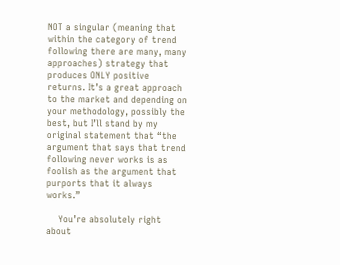NOT a singular (meaning that within the category of trend following there are many, many approaches) strategy that produces ONLY positive returns. It’s a great approach to the market and depending on your methodology, possibly the best, but I’ll stand by my original statement that “the argument that says that trend following never works is as foolish as the argument that purports that it always works.”

    You’re absolutely right about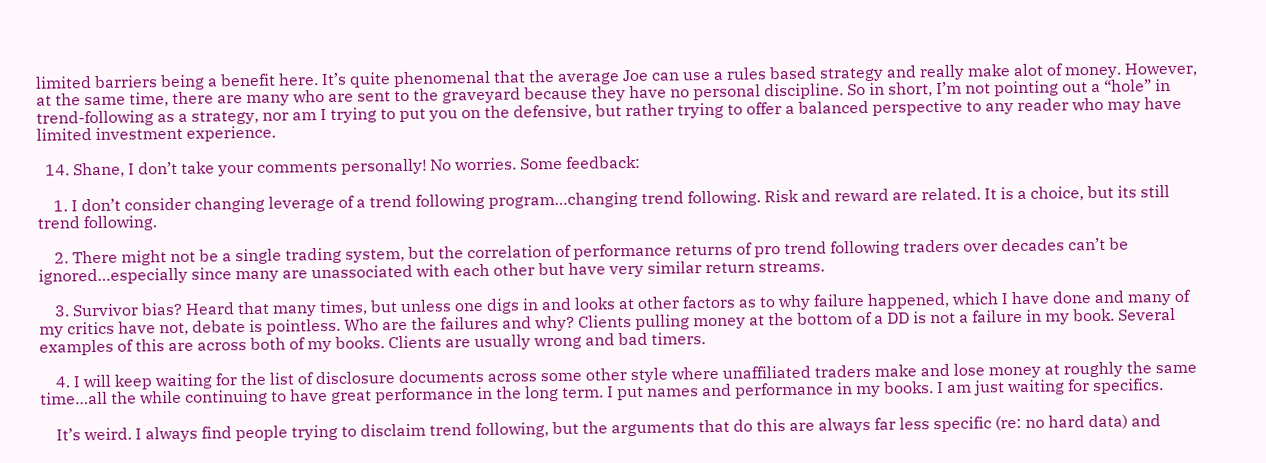limited barriers being a benefit here. It’s quite phenomenal that the average Joe can use a rules based strategy and really make alot of money. However, at the same time, there are many who are sent to the graveyard because they have no personal discipline. So in short, I’m not pointing out a “hole” in trend-following as a strategy, nor am I trying to put you on the defensive, but rather trying to offer a balanced perspective to any reader who may have limited investment experience.

  14. Shane, I don’t take your comments personally! No worries. Some feedback:

    1. I don’t consider changing leverage of a trend following program…changing trend following. Risk and reward are related. It is a choice, but its still trend following.

    2. There might not be a single trading system, but the correlation of performance returns of pro trend following traders over decades can’t be ignored…especially since many are unassociated with each other but have very similar return streams.

    3. Survivor bias? Heard that many times, but unless one digs in and looks at other factors as to why failure happened, which I have done and many of my critics have not, debate is pointless. Who are the failures and why? Clients pulling money at the bottom of a DD is not a failure in my book. Several examples of this are across both of my books. Clients are usually wrong and bad timers.

    4. I will keep waiting for the list of disclosure documents across some other style where unaffiliated traders make and lose money at roughly the same time…all the while continuing to have great performance in the long term. I put names and performance in my books. I am just waiting for specifics.

    It’s weird. I always find people trying to disclaim trend following, but the arguments that do this are always far less specific (re: no hard data) and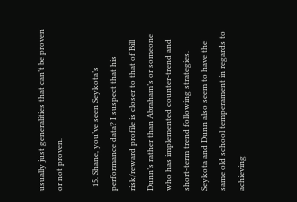usually just generalities that can’t be proven or not proven.

  15. Shane, you’ve seen Seykota’s performance data? I suspect that his risk/reward profile is closer to that of Bill Dunn’s rather than Abraham’s or someone who has implemented counter-trend and short-term trend following strategies. Seykota and Dunn also seem to have the same old school temperament in regards to achieving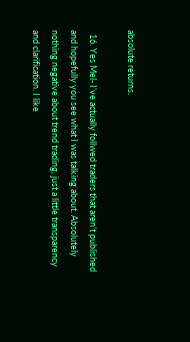absolute returns.

  16. Yes Mel- I’ve actually follwed traders that aren’t published and hopefully you see what I was talking about. Absolutely nothing negative about trend trading, just a little transparency and clarification. I like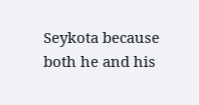Seykota because both he and his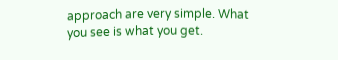approach are very simple. What you see is what you get.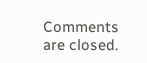Comments are closed.